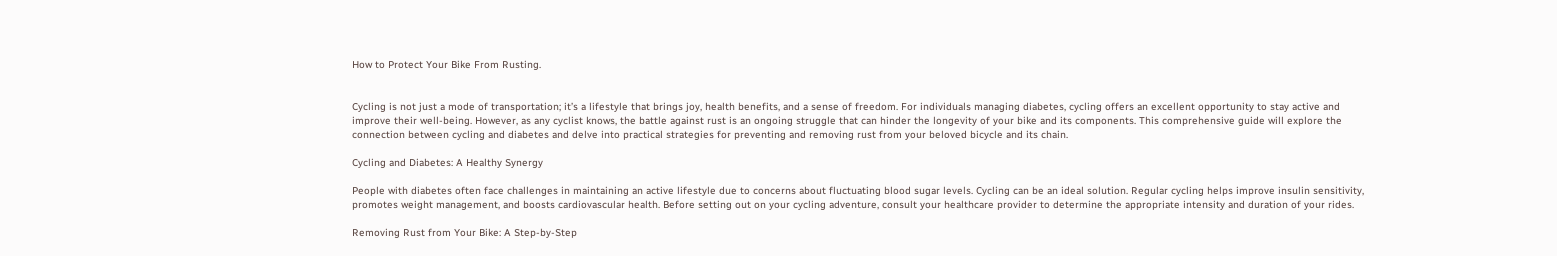How to Protect Your Bike From Rusting.


Cycling is not just a mode of transportation; it’s a lifestyle that brings joy, health benefits, and a sense of freedom. For individuals managing diabetes, cycling offers an excellent opportunity to stay active and improve their well-being. However, as any cyclist knows, the battle against rust is an ongoing struggle that can hinder the longevity of your bike and its components. This comprehensive guide will explore the connection between cycling and diabetes and delve into practical strategies for preventing and removing rust from your beloved bicycle and its chain.

Cycling and Diabetes: A Healthy Synergy

People with diabetes often face challenges in maintaining an active lifestyle due to concerns about fluctuating blood sugar levels. Cycling can be an ideal solution. Regular cycling helps improve insulin sensitivity, promotes weight management, and boosts cardiovascular health. Before setting out on your cycling adventure, consult your healthcare provider to determine the appropriate intensity and duration of your rides.

Removing Rust from Your Bike: A Step-by-Step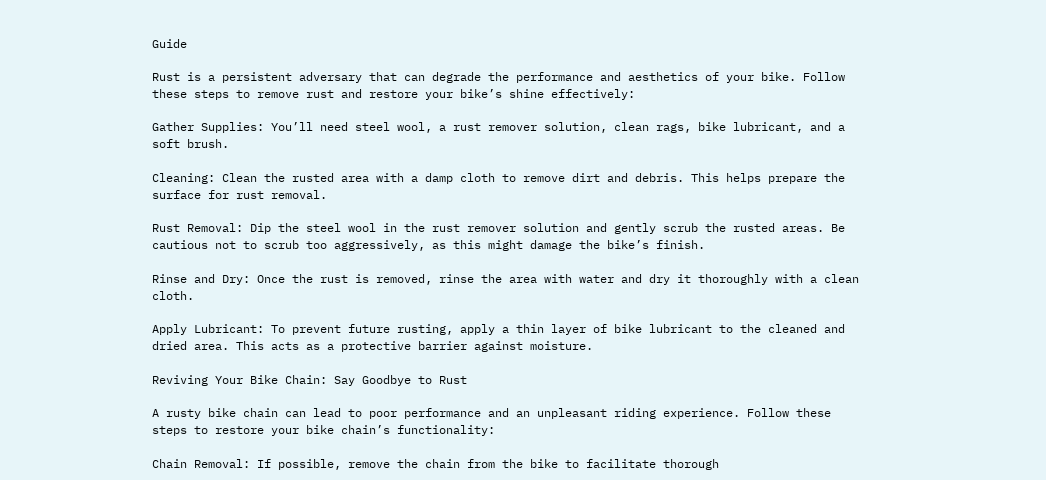Guide

Rust is a persistent adversary that can degrade the performance and aesthetics of your bike. Follow these steps to remove rust and restore your bike’s shine effectively:

Gather Supplies: You’ll need steel wool, a rust remover solution, clean rags, bike lubricant, and a soft brush.

Cleaning: Clean the rusted area with a damp cloth to remove dirt and debris. This helps prepare the surface for rust removal.

Rust Removal: Dip the steel wool in the rust remover solution and gently scrub the rusted areas. Be cautious not to scrub too aggressively, as this might damage the bike’s finish.

Rinse and Dry: Once the rust is removed, rinse the area with water and dry it thoroughly with a clean cloth.

Apply Lubricant: To prevent future rusting, apply a thin layer of bike lubricant to the cleaned and dried area. This acts as a protective barrier against moisture.

Reviving Your Bike Chain: Say Goodbye to Rust

A rusty bike chain can lead to poor performance and an unpleasant riding experience. Follow these steps to restore your bike chain’s functionality:

Chain Removal: If possible, remove the chain from the bike to facilitate thorough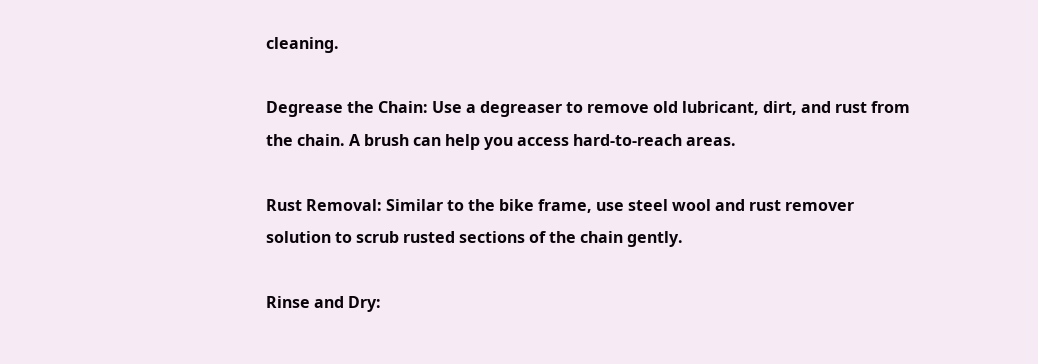cleaning.

Degrease the Chain: Use a degreaser to remove old lubricant, dirt, and rust from the chain. A brush can help you access hard-to-reach areas.

Rust Removal: Similar to the bike frame, use steel wool and rust remover solution to scrub rusted sections of the chain gently.

Rinse and Dry: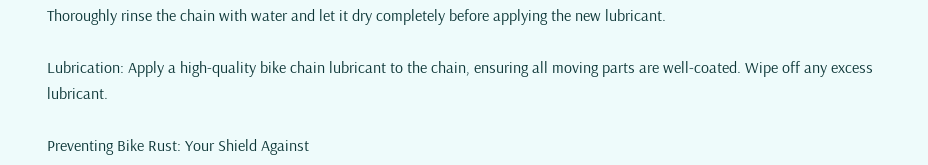Thoroughly rinse the chain with water and let it dry completely before applying the new lubricant.

Lubrication: Apply a high-quality bike chain lubricant to the chain, ensuring all moving parts are well-coated. Wipe off any excess lubricant.

Preventing Bike Rust: Your Shield Against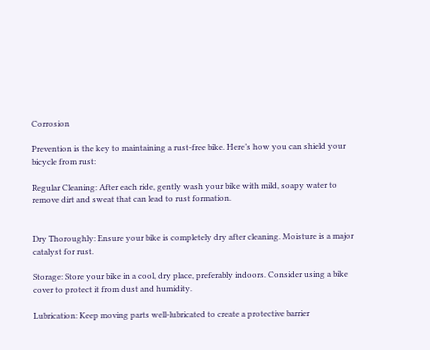Corrosion

Prevention is the key to maintaining a rust-free bike. Here’s how you can shield your bicycle from rust:

Regular Cleaning: After each ride, gently wash your bike with mild, soapy water to remove dirt and sweat that can lead to rust formation.


Dry Thoroughly: Ensure your bike is completely dry after cleaning. Moisture is a major catalyst for rust.

Storage: Store your bike in a cool, dry place, preferably indoors. Consider using a bike cover to protect it from dust and humidity.

Lubrication: Keep moving parts well-lubricated to create a protective barrier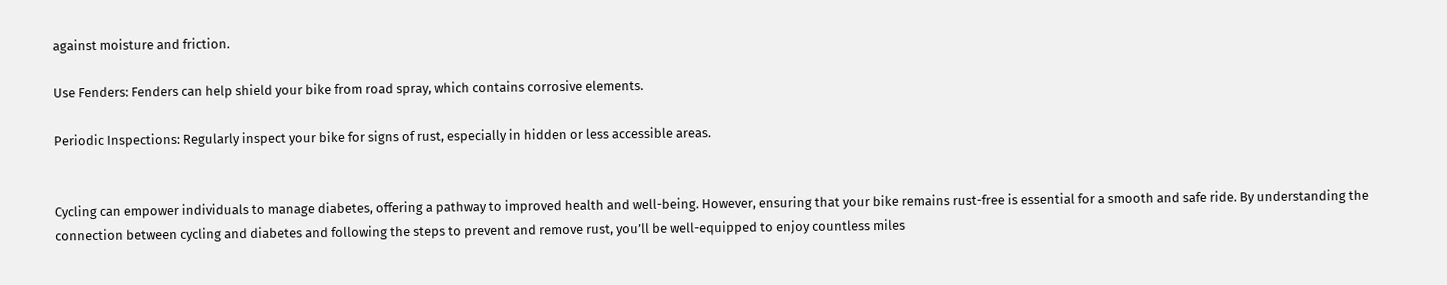against moisture and friction.

Use Fenders: Fenders can help shield your bike from road spray, which contains corrosive elements.

Periodic Inspections: Regularly inspect your bike for signs of rust, especially in hidden or less accessible areas.


Cycling can empower individuals to manage diabetes, offering a pathway to improved health and well-being. However, ensuring that your bike remains rust-free is essential for a smooth and safe ride. By understanding the connection between cycling and diabetes and following the steps to prevent and remove rust, you’ll be well-equipped to enjoy countless miles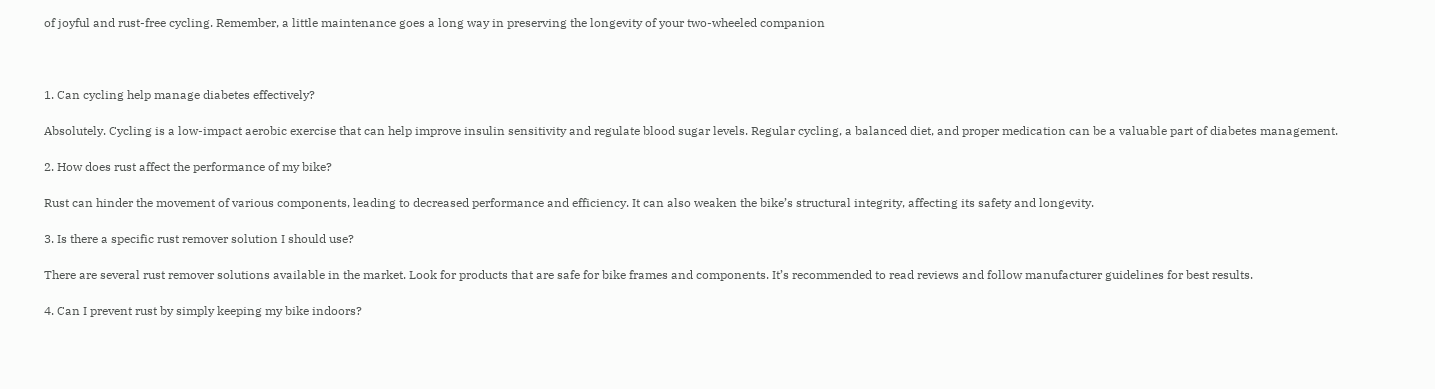of joyful and rust-free cycling. Remember, a little maintenance goes a long way in preserving the longevity of your two-wheeled companion



1. Can cycling help manage diabetes effectively?

Absolutely. Cycling is a low-impact aerobic exercise that can help improve insulin sensitivity and regulate blood sugar levels. Regular cycling, a balanced diet, and proper medication can be a valuable part of diabetes management.

2. How does rust affect the performance of my bike?

Rust can hinder the movement of various components, leading to decreased performance and efficiency. It can also weaken the bike’s structural integrity, affecting its safety and longevity.

3. Is there a specific rust remover solution I should use?

There are several rust remover solutions available in the market. Look for products that are safe for bike frames and components. It’s recommended to read reviews and follow manufacturer guidelines for best results.

4. Can I prevent rust by simply keeping my bike indoors?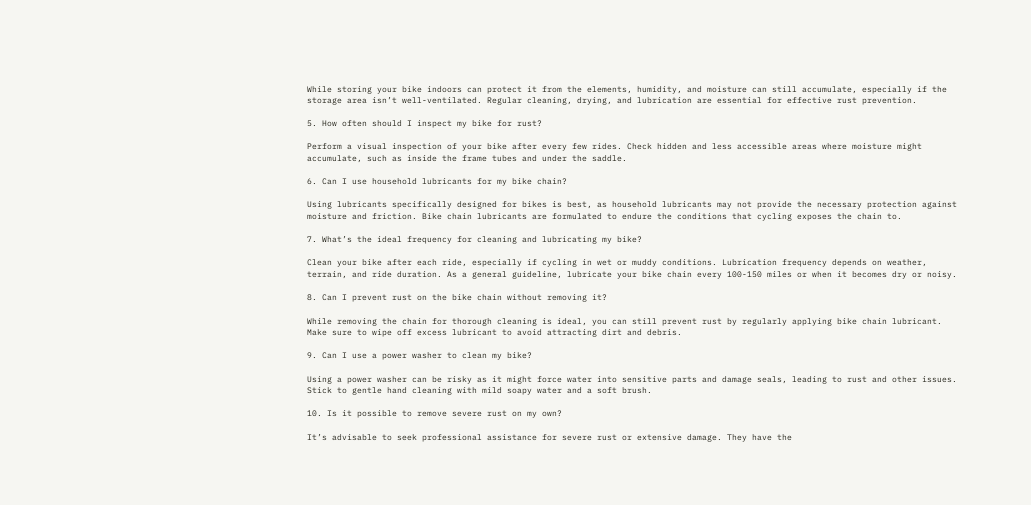While storing your bike indoors can protect it from the elements, humidity, and moisture can still accumulate, especially if the storage area isn’t well-ventilated. Regular cleaning, drying, and lubrication are essential for effective rust prevention.

5. How often should I inspect my bike for rust?

Perform a visual inspection of your bike after every few rides. Check hidden and less accessible areas where moisture might accumulate, such as inside the frame tubes and under the saddle.

6. Can I use household lubricants for my bike chain?

Using lubricants specifically designed for bikes is best, as household lubricants may not provide the necessary protection against moisture and friction. Bike chain lubricants are formulated to endure the conditions that cycling exposes the chain to.

7. What’s the ideal frequency for cleaning and lubricating my bike?

Clean your bike after each ride, especially if cycling in wet or muddy conditions. Lubrication frequency depends on weather, terrain, and ride duration. As a general guideline, lubricate your bike chain every 100-150 miles or when it becomes dry or noisy.

8. Can I prevent rust on the bike chain without removing it?

While removing the chain for thorough cleaning is ideal, you can still prevent rust by regularly applying bike chain lubricant. Make sure to wipe off excess lubricant to avoid attracting dirt and debris.

9. Can I use a power washer to clean my bike?

Using a power washer can be risky as it might force water into sensitive parts and damage seals, leading to rust and other issues. Stick to gentle hand cleaning with mild soapy water and a soft brush.

10. Is it possible to remove severe rust on my own?

It’s advisable to seek professional assistance for severe rust or extensive damage. They have the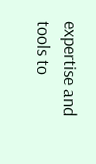expertise and tools to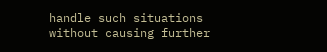handle such situations without causing further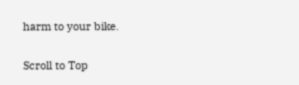harm to your bike.

Scroll to Top